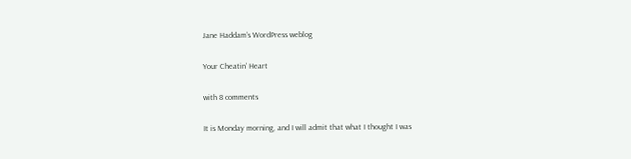Jane Haddam’s WordPress weblog

Your Cheatin’ Heart

with 8 comments

It is Monday morning, and I will admit that what I thought I was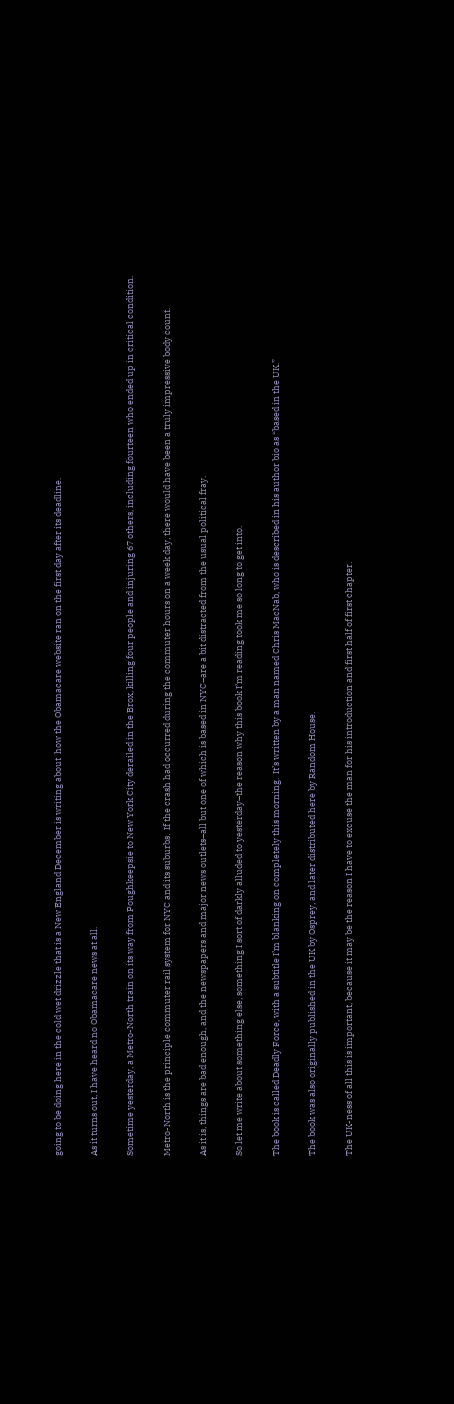going to be doing here in the cold wet drizzle that is a New England December is writing about  how the Obamacare website ran on the first day after its deadline.

As it turns out, I have heard no Obamacare news at all.

Sometime yesterday, a Metro-North train on its way from Poughkeepsie to New York City derailed in the Brox, killing four people and injuring 67 others, including fourteen who ended up in critical condition.

Metro-North is the principle commuter rail system for NYC and its suburbs.  If the crash had occurred during the commuter hours on a week day, there would have been a truly impressive body count.

As it is, things are bad enough, and the newspapers and major news outlets–all but one of which is based in NYC–are a bit distracted from the usual political fray.

So let me write about something else, something I sort of darkly alluded to yesterday–the reason why this book I’m reading took me so long to get into.

The book is called Deadly Force, with a subtitle I’m blanking on completely this morning.  It’s written by a man named Chris MacNab, who is described in his author bio as “based in the UK.”

The book was also originally published in the UK by Osprey, and later distributed here by Random House.

The UK-ness of all this is important, because it may be the reason I have to excuse the man for his introduction and first half of first chapter.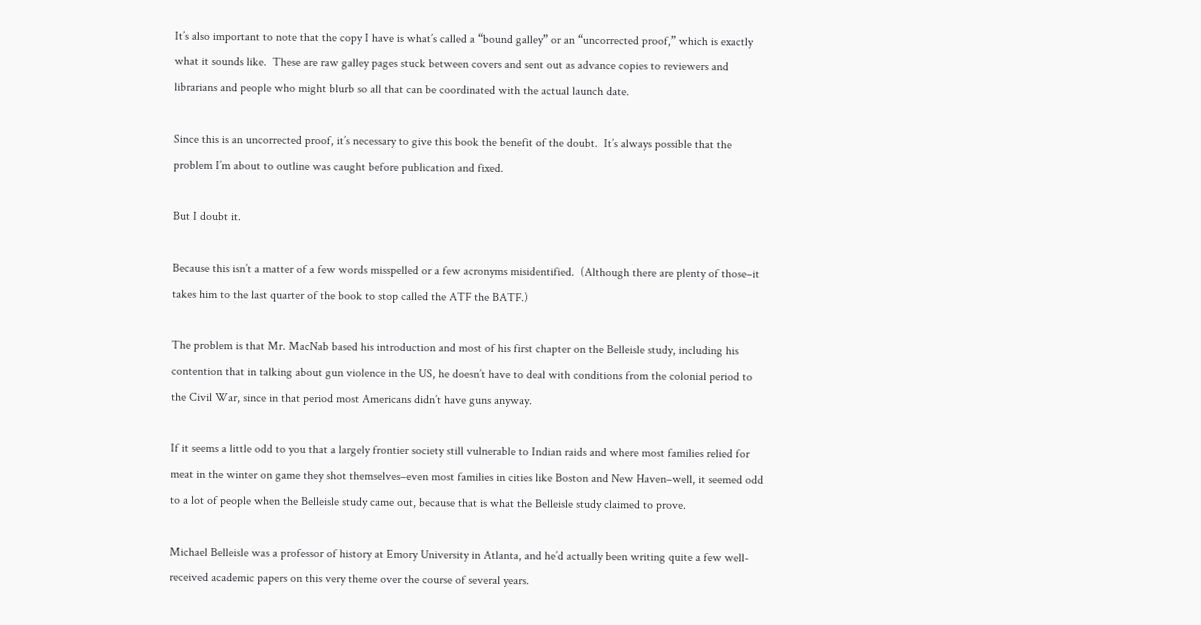It’s also important to note that the copy I have is what’s called a “bound galley” or an “uncorrected proof,” which is exactly what it sounds like.  These are raw galley pages stuck between covers and sent out as advance copies to reviewers and librarians and people who might blurb so all that can be coordinated with the actual launch date.

Since this is an uncorrected proof, it’s necessary to give this book the benefit of the doubt.  It’s always possible that the problem I’m about to outline was caught before publication and fixed.

But I doubt it.

Because this isn’t a matter of a few words misspelled or a few acronyms misidentified.  (Although there are plenty of those–it takes him to the last quarter of the book to stop called the ATF the BATF.)

The problem is that Mr. MacNab based his introduction and most of his first chapter on the Belleisle study, including his contention that in talking about gun violence in the US, he doesn’t have to deal with conditions from the colonial period to the Civil War, since in that period most Americans didn’t have guns anyway.

If it seems a little odd to you that a largely frontier society still vulnerable to Indian raids and where most families relied for meat in the winter on game they shot themselves–even most families in cities like Boston and New Haven–well, it seemed odd to a lot of people when the Belleisle study came out, because that is what the Belleisle study claimed to prove.

Michael Belleisle was a professor of history at Emory University in Atlanta, and he’d actually been writing quite a few well-received academic papers on this very theme over the course of several years.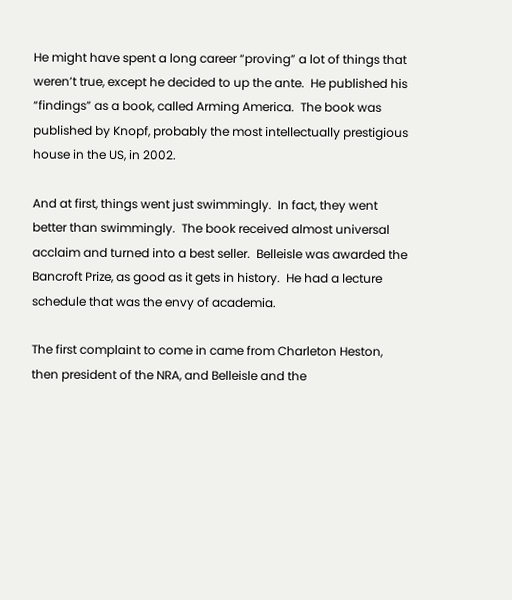He might have spent a long career “proving” a lot of things that weren’t true, except he decided to up the ante.  He published his “findings” as a book, called Arming America.  The book was published by Knopf, probably the most intellectually prestigious house in the US, in 2002.

And at first, things went just swimmingly.  In fact, they went better than swimmingly.  The book received almost universal acclaim and turned into a best seller.  Belleisle was awarded the Bancroft Prize, as good as it gets in history.  He had a lecture schedule that was the envy of academia.

The first complaint to come in came from Charleton Heston, then president of the NRA, and Belleisle and the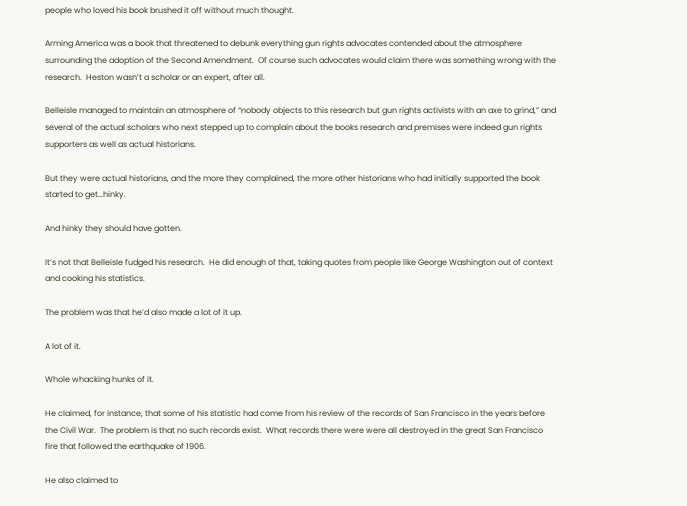people who loved his book brushed it off without much thought.

Arming America was a book that threatened to debunk everything gun rights advocates contended about the atmosphere surrounding the adoption of the Second Amendment.  Of course such advocates would claim there was something wrong with the research.  Heston wasn’t a scholar or an expert, after all.

Belleisle managed to maintain an atmosphere of “nobody objects to this research but gun rights activists with an axe to grind,” and several of the actual scholars who next stepped up to complain about the books research and premises were indeed gun rights supporters as well as actual historians.

But they were actual historians, and the more they complained, the more other historians who had initially supported the book started to get…hinky.

And hinky they should have gotten.

It’s not that Belleisle fudged his research.  He did enough of that, taking quotes from people like George Washington out of context and cooking his statistics.

The problem was that he’d also made a lot of it up.

A lot of it.

Whole whacking hunks of it.

He claimed, for instance, that some of his statistic had come from his review of the records of San Francisco in the years before the Civil War.  The problem is that no such records exist.  What records there were were all destroyed in the great San Francisco fire that followed the earthquake of 1906.

He also claimed to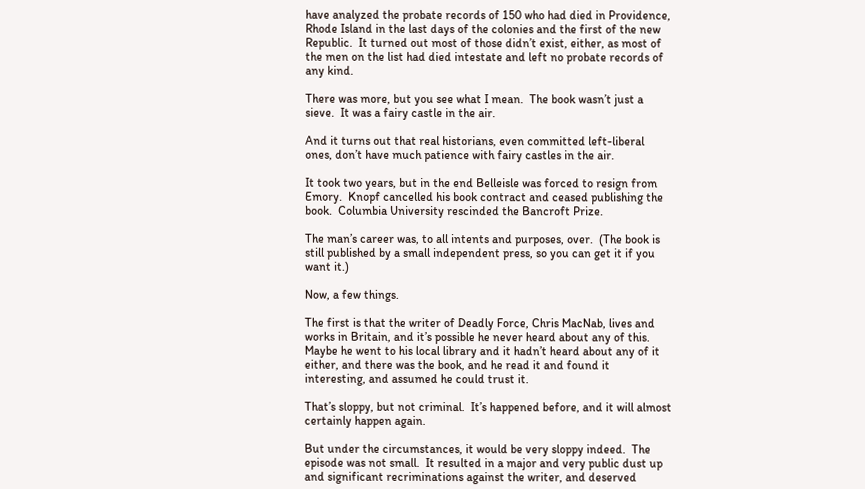have analyzed the probate records of 150 who had died in Providence, Rhode Island in the last days of the colonies and the first of the new Republic.  It turned out most of those didn’t exist, either, as most of the men on the list had died intestate and left no probate records of any kind.

There was more, but you see what I mean.  The book wasn’t just a sieve.  It was a fairy castle in the air.

And it turns out that real historians, even committed left-liberal ones, don’t have much patience with fairy castles in the air.

It took two years, but in the end Belleisle was forced to resign from Emory.  Knopf cancelled his book contract and ceased publishing the book.  Columbia University rescinded the Bancroft Prize.

The man’s career was, to all intents and purposes, over.  (The book is still published by a small independent press, so you can get it if you want it.)

Now, a few things.

The first is that the writer of Deadly Force, Chris MacNab, lives and works in Britain, and it’s possible he never heard about any of this. Maybe he went to his local library and it hadn’t heard about any of it either, and there was the book, and he read it and found it interesting, and assumed he could trust it.

That’s sloppy, but not criminal.  It’s happened before, and it will almost certainly happen again.

But under the circumstances, it would be very sloppy indeed.  The episode was not small.  It resulted in a major and very public dust up and significant recriminations against the writer, and deserved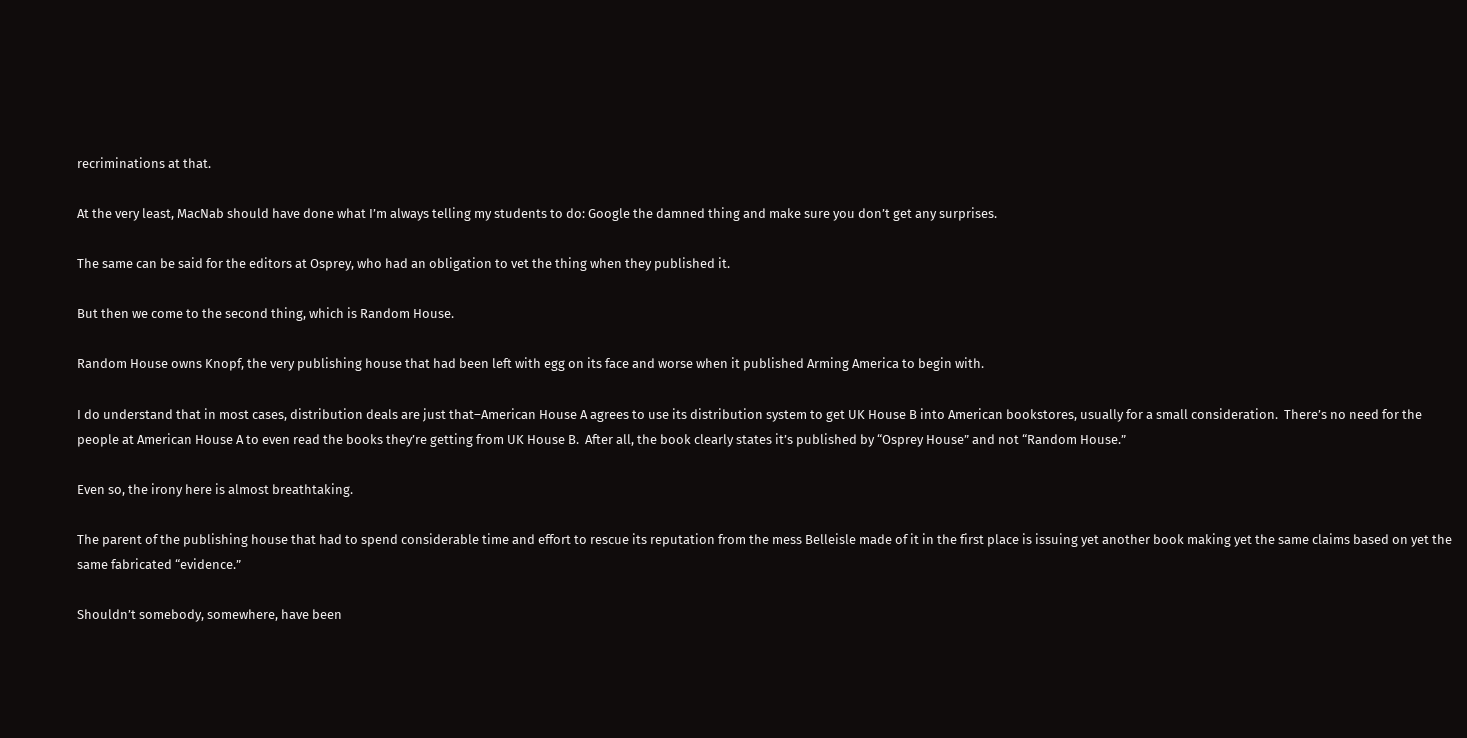recriminations at that.

At the very least, MacNab should have done what I’m always telling my students to do: Google the damned thing and make sure you don’t get any surprises.

The same can be said for the editors at Osprey, who had an obligation to vet the thing when they published it.

But then we come to the second thing, which is Random House.

Random House owns Knopf, the very publishing house that had been left with egg on its face and worse when it published Arming America to begin with.

I do understand that in most cases, distribution deals are just that–American House A agrees to use its distribution system to get UK House B into American bookstores, usually for a small consideration.  There’s no need for the people at American House A to even read the books they’re getting from UK House B.  After all, the book clearly states it’s published by “Osprey House” and not “Random House.”

Even so, the irony here is almost breathtaking.

The parent of the publishing house that had to spend considerable time and effort to rescue its reputation from the mess Belleisle made of it in the first place is issuing yet another book making yet the same claims based on yet the same fabricated “evidence.”

Shouldn’t somebody, somewhere, have been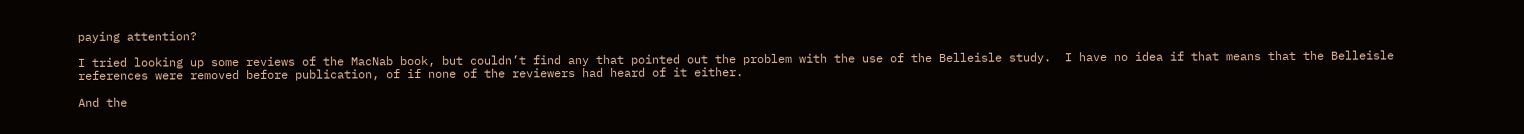paying attention?

I tried looking up some reviews of the MacNab book, but couldn’t find any that pointed out the problem with the use of the Belleisle study.  I have no idea if that means that the Belleisle references were removed before publication, of if none of the reviewers had heard of it either.

And the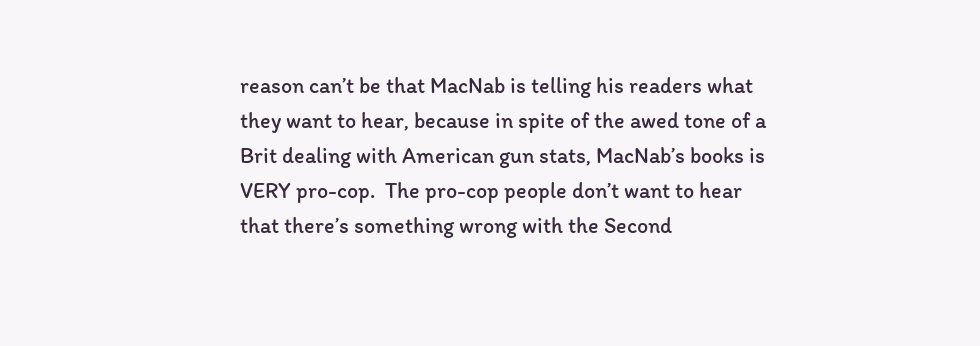reason can’t be that MacNab is telling his readers what they want to hear, because in spite of the awed tone of a Brit dealing with American gun stats, MacNab’s books is VERY pro-cop.  The pro-cop people don’t want to hear that there’s something wrong with the Second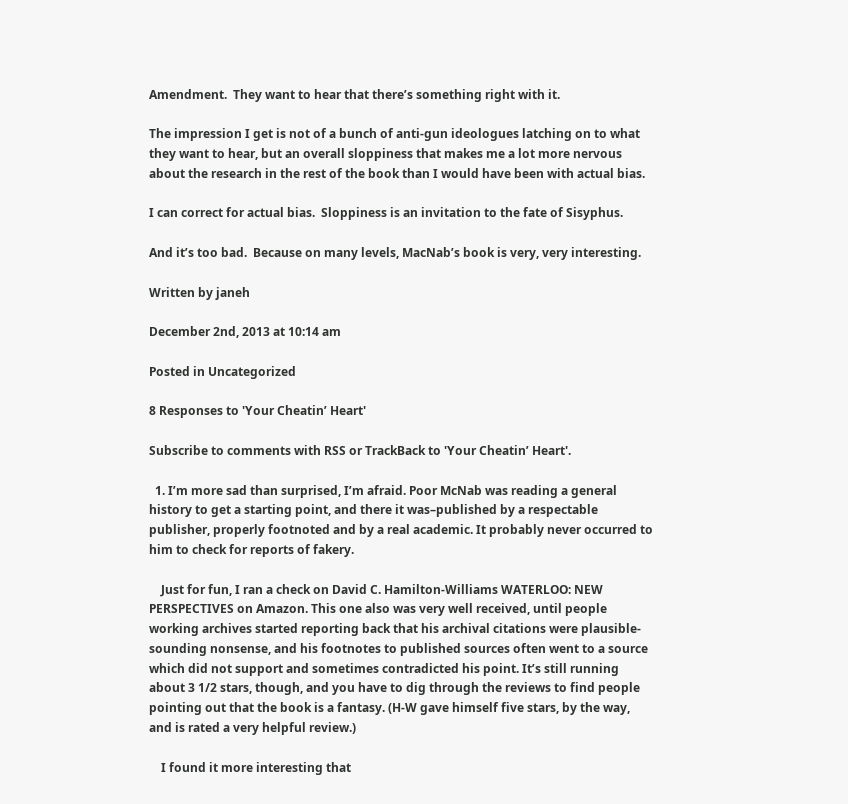Amendment.  They want to hear that there’s something right with it.

The impression I get is not of a bunch of anti-gun ideologues latching on to what they want to hear, but an overall sloppiness that makes me a lot more nervous about the research in the rest of the book than I would have been with actual bias.

I can correct for actual bias.  Sloppiness is an invitation to the fate of Sisyphus.

And it’s too bad.  Because on many levels, MacNab’s book is very, very interesting.

Written by janeh

December 2nd, 2013 at 10:14 am

Posted in Uncategorized

8 Responses to 'Your Cheatin’ Heart'

Subscribe to comments with RSS or TrackBack to 'Your Cheatin’ Heart'.

  1. I’m more sad than surprised, I’m afraid. Poor McNab was reading a general history to get a starting point, and there it was–published by a respectable publisher, properly footnoted and by a real academic. It probably never occurred to him to check for reports of fakery.

    Just for fun, I ran a check on David C. Hamilton-Williams WATERLOO: NEW PERSPECTIVES on Amazon. This one also was very well received, until people working archives started reporting back that his archival citations were plausible-sounding nonsense, and his footnotes to published sources often went to a source which did not support and sometimes contradicted his point. It’s still running about 3 1/2 stars, though, and you have to dig through the reviews to find people pointing out that the book is a fantasy. (H-W gave himself five stars, by the way, and is rated a very helpful review.)

    I found it more interesting that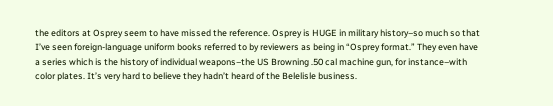the editors at Osprey seem to have missed the reference. Osprey is HUGE in military history–so much so that I’ve seen foreign-language uniform books referred to by reviewers as being in “Osprey format.” They even have a series which is the history of individual weapons–the US Browning .50 cal machine gun, for instance–with color plates. It’s very hard to believe they hadn’t heard of the Belelisle business.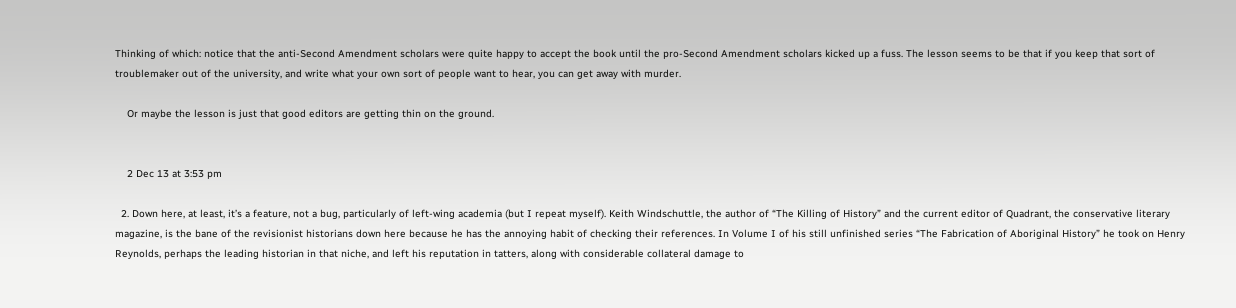Thinking of which: notice that the anti-Second Amendment scholars were quite happy to accept the book until the pro-Second Amendment scholars kicked up a fuss. The lesson seems to be that if you keep that sort of troublemaker out of the university, and write what your own sort of people want to hear, you can get away with murder.

    Or maybe the lesson is just that good editors are getting thin on the ground.


    2 Dec 13 at 3:53 pm

  2. Down here, at least, it’s a feature, not a bug, particularly of left-wing academia (but I repeat myself). Keith Windschuttle, the author of “The Killing of History” and the current editor of Quadrant, the conservative literary magazine, is the bane of the revisionist historians down here because he has the annoying habit of checking their references. In Volume I of his still unfinished series “The Fabrication of Aboriginal History” he took on Henry Reynolds, perhaps the leading historian in that niche, and left his reputation in tatters, along with considerable collateral damage to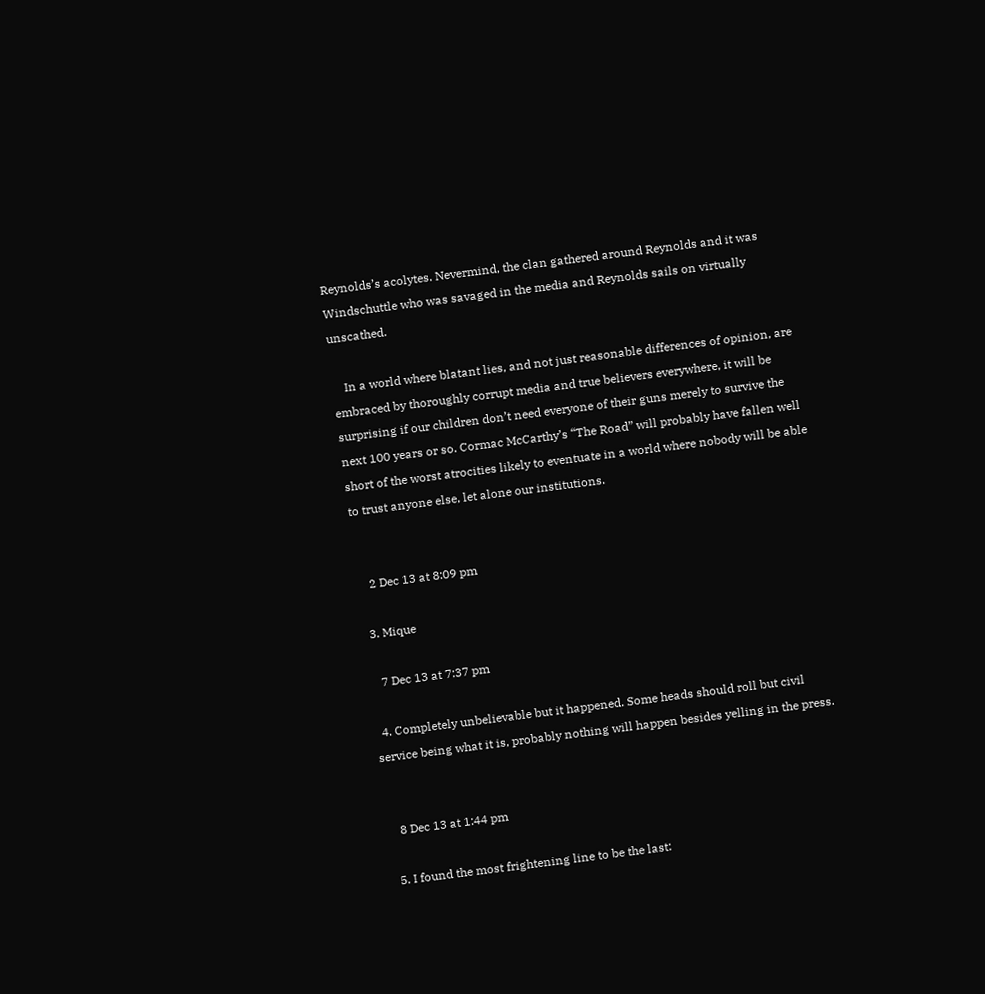Reynolds’s acolytes. Nevermind, the clan gathered around Reynolds and it was Windschuttle who was savaged in the media and Reynolds sails on virtually unscathed.

    In a world where blatant lies, and not just reasonable differences of opinion, are embraced by thoroughly corrupt media and true believers everywhere, it will be surprising if our children don’t need everyone of their guns merely to survive the next 100 years or so. Cormac McCarthy’s “The Road” will probably have fallen well short of the worst atrocities likely to eventuate in a world where nobody will be able to trust anyone else, let alone our institutions.


    2 Dec 13 at 8:09 pm

  3. Mique

    7 Dec 13 at 7:37 pm

  4. Completely unbelievable but it happened. Some heads should roll but civil service being what it is, probably nothing will happen besides yelling in the press.


    8 Dec 13 at 1:44 pm

  5. I found the most frightening line to be the last: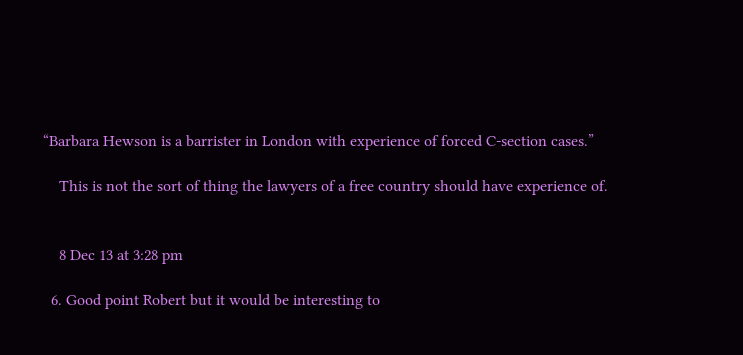“Barbara Hewson is a barrister in London with experience of forced C-section cases.”

    This is not the sort of thing the lawyers of a free country should have experience of.


    8 Dec 13 at 3:28 pm

  6. Good point Robert but it would be interesting to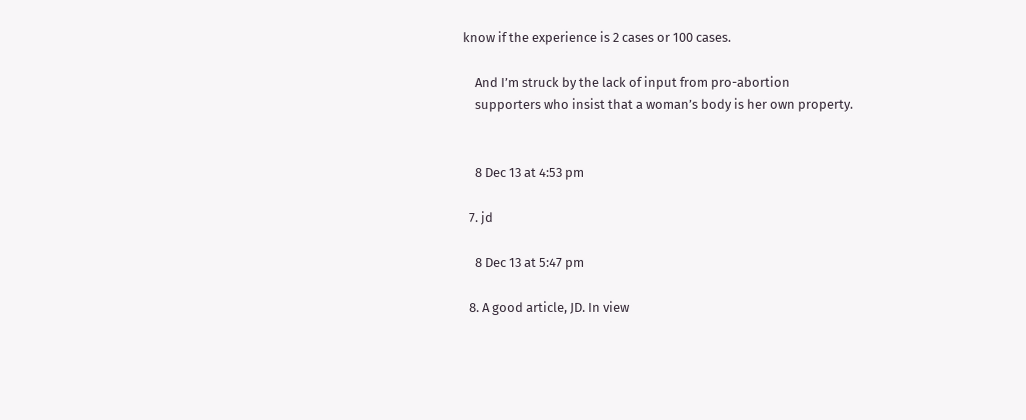know if the experience is 2 cases or 100 cases.

    And I’m struck by the lack of input from pro-abortion
    supporters who insist that a woman’s body is her own property.


    8 Dec 13 at 4:53 pm

  7. jd

    8 Dec 13 at 5:47 pm

  8. A good article, JD. In view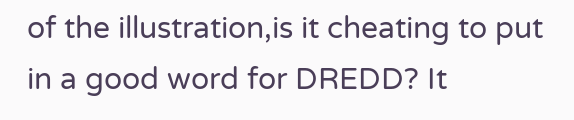of the illustration,is it cheating to put in a good word for DREDD? It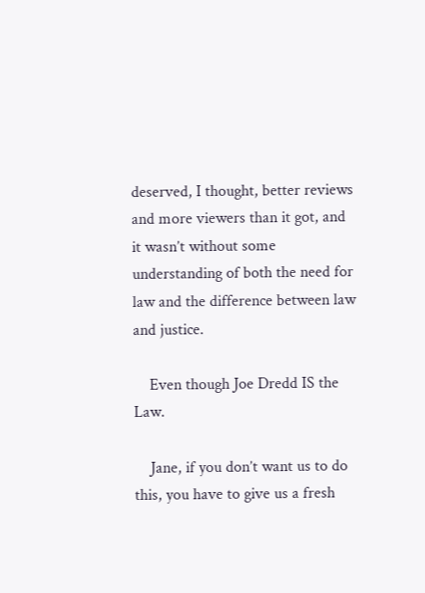deserved, I thought, better reviews and more viewers than it got, and it wasn’t without some understanding of both the need for law and the difference between law and justice.

    Even though Joe Dredd IS the Law.

    Jane, if you don’t want us to do this, you have to give us a fresh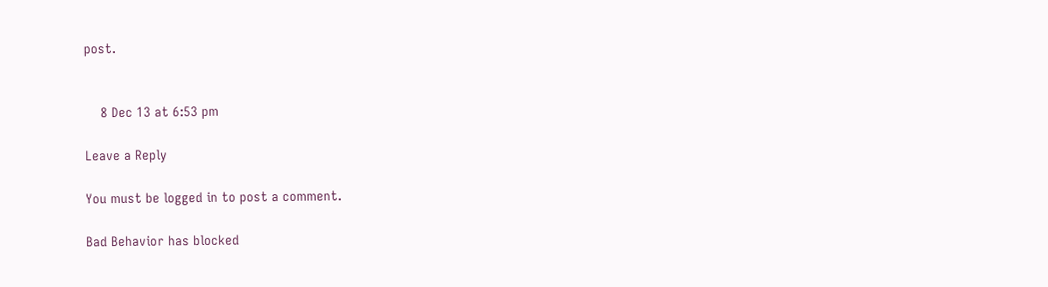post.


    8 Dec 13 at 6:53 pm

Leave a Reply

You must be logged in to post a comment.

Bad Behavior has blocked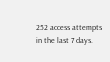252 access attempts in the last 7 days.